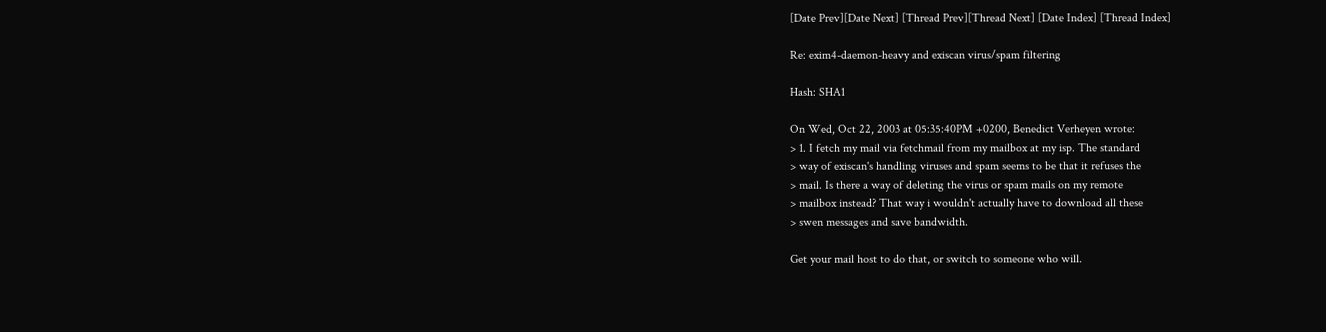[Date Prev][Date Next] [Thread Prev][Thread Next] [Date Index] [Thread Index]

Re: exim4-daemon-heavy and exiscan virus/spam filtering

Hash: SHA1

On Wed, Oct 22, 2003 at 05:35:40PM +0200, Benedict Verheyen wrote:
> 1. I fetch my mail via fetchmail from my mailbox at my isp. The standard
> way of exiscan's handling viruses and spam seems to be that it refuses the
> mail. Is there a way of deleting the virus or spam mails on my remote
> mailbox instead? That way i wouldn't actually have to download all these
> swen messages and save bandwidth.

Get your mail host to do that, or switch to someone who will.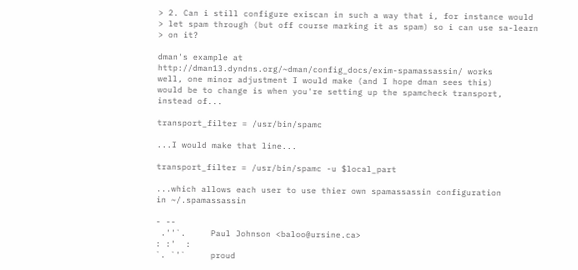> 2. Can i still configure exiscan in such a way that i, for instance would
> let spam through (but off course marking it as spam) so i can use sa-learn
> on it?

dman's example at
http://dman13.dyndns.org/~dman/config_docs/exim-spamassassin/ works
well, one minor adjustment I would make (and I hope dman sees this)
would be to change is when you're setting up the spamcheck transport,
instead of...

transport_filter = /usr/bin/spamc

...I would make that line...

transport_filter = /usr/bin/spamc -u $local_part

...which allows each user to use thier own spamassassin configuration
in ~/.spamassassin

- --
 .''`.     Paul Johnson <baloo@ursine.ca>
: :'  :
`. `'`     proud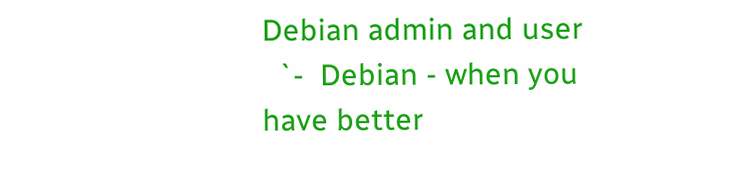Debian admin and user
  `-  Debian - when you have better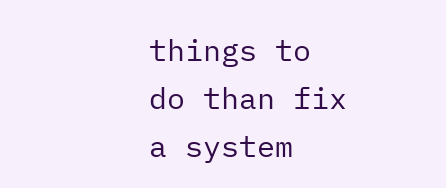things to do than fix a system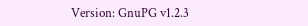Version: GnuPG v1.2.3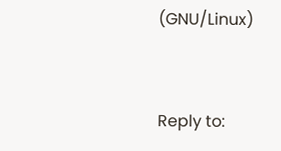(GNU/Linux)


Reply to: